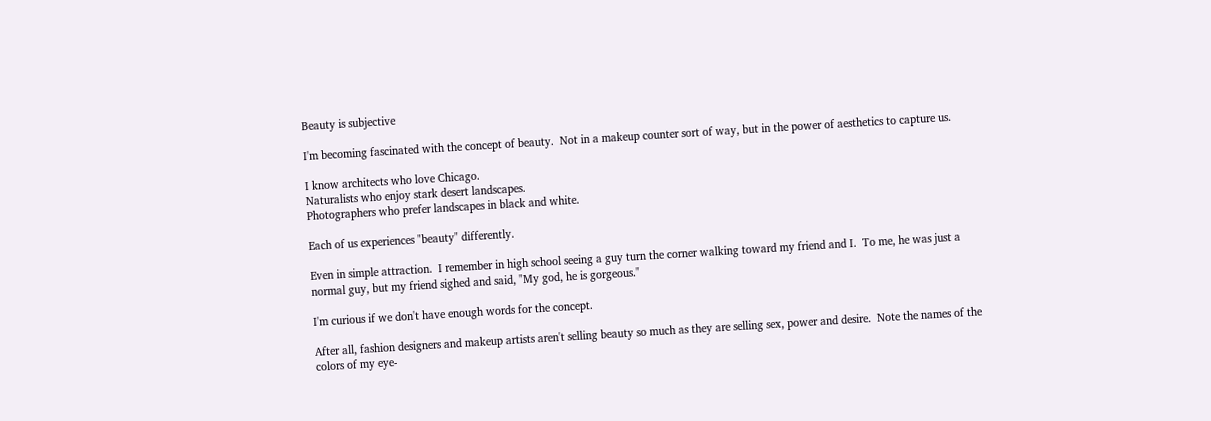Beauty is subjective

I'm becoming fascinated with the concept of beauty.  Not in a makeup counter sort of way, but in the power of aesthetics to capture us.

I know architects who love Chicago.
Naturalists who enjoy stark desert landscapes.
Photographers who prefer landscapes in black and white.

Each of us experiences "beauty" differently.

Even in simple attraction.  I remember in high school seeing a guy turn the corner walking toward my friend and I.  To me, he was just a normal guy, but my friend sighed and said, "My god, he is gorgeous."

I'm curious if we don't have enough words for the concept.

After all, fashion designers and makeup artists aren't selling beauty so much as they are selling sex, power and desire.  Note the names of the colors of my eye-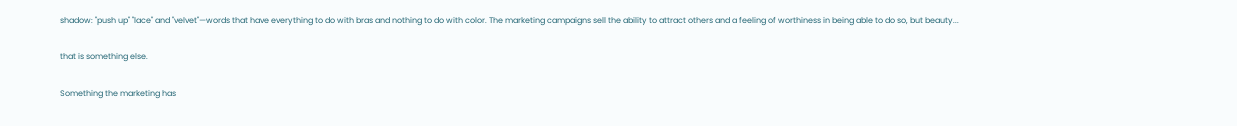shadow: "push up" "lace" and "velvet"—words that have everything to do with bras and nothing to do with color. The marketing campaigns sell the ability to attract others and a feeling of worthiness in being able to do so, but beauty...

that is something else.

Something the marketing has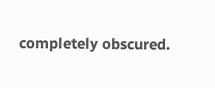completely obscured.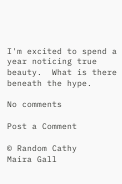I'm excited to spend a year noticing true beauty.  What is there beneath the hype.

No comments

Post a Comment

© Random Cathy
Maira Gall